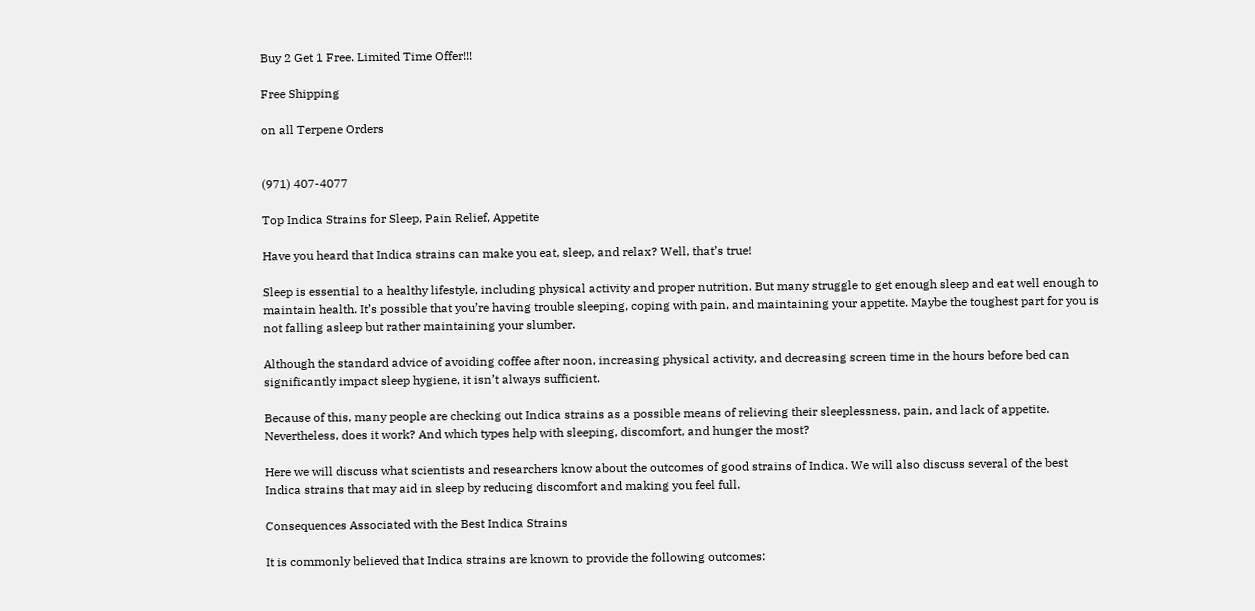Buy 2 Get 1 Free. Limited Time Offer!!!

Free Shipping

on all Terpene Orders


(971) 407-4077

Top Indica Strains for Sleep, Pain Relief, Appetite

Have you heard that Indica strains can make you eat, sleep, and relax? Well, that’s true!

Sleep is essential to a healthy lifestyle, including physical activity and proper nutrition. But many struggle to get enough sleep and eat well enough to maintain health. It’s possible that you’re having trouble sleeping, coping with pain, and maintaining your appetite. Maybe the toughest part for you is not falling asleep but rather maintaining your slumber.

Although the standard advice of avoiding coffee after noon, increasing physical activity, and decreasing screen time in the hours before bed can significantly impact sleep hygiene, it isn’t always sufficient.

Because of this, many people are checking out Indica strains as a possible means of relieving their sleeplessness, pain, and lack of appetite. Nevertheless, does it work? And which types help with sleeping, discomfort, and hunger the most?

Here we will discuss what scientists and researchers know about the outcomes of good strains of Indica. We will also discuss several of the best Indica strains that may aid in sleep by reducing discomfort and making you feel full.

Consequences Associated with the Best Indica Strains

It is commonly believed that Indica strains are known to provide the following outcomes: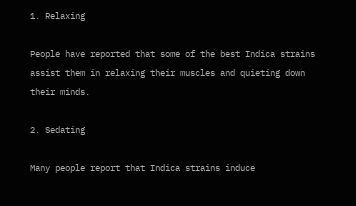1. Relaxing

People have reported that some of the best Indica strains assist them in relaxing their muscles and quieting down their minds.

2. Sedating

Many people report that Indica strains induce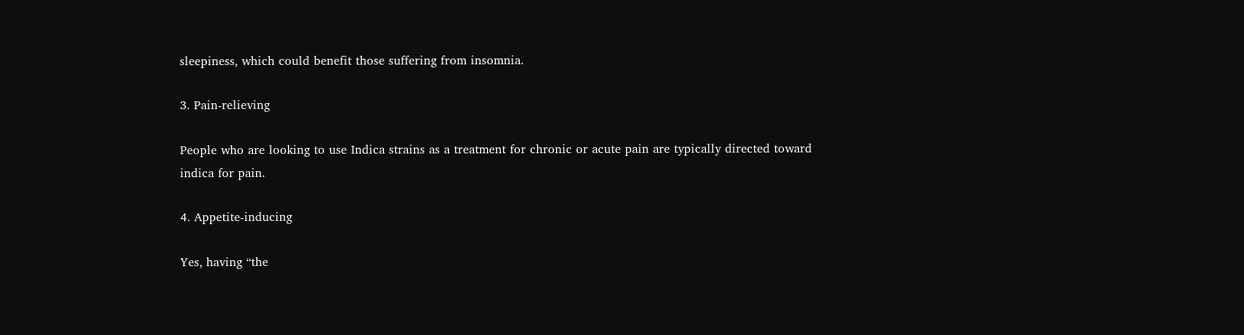sleepiness, which could benefit those suffering from insomnia.

3. Pain-relieving

People who are looking to use Indica strains as a treatment for chronic or acute pain are typically directed toward indica for pain.

4. Appetite-inducing

Yes, having “the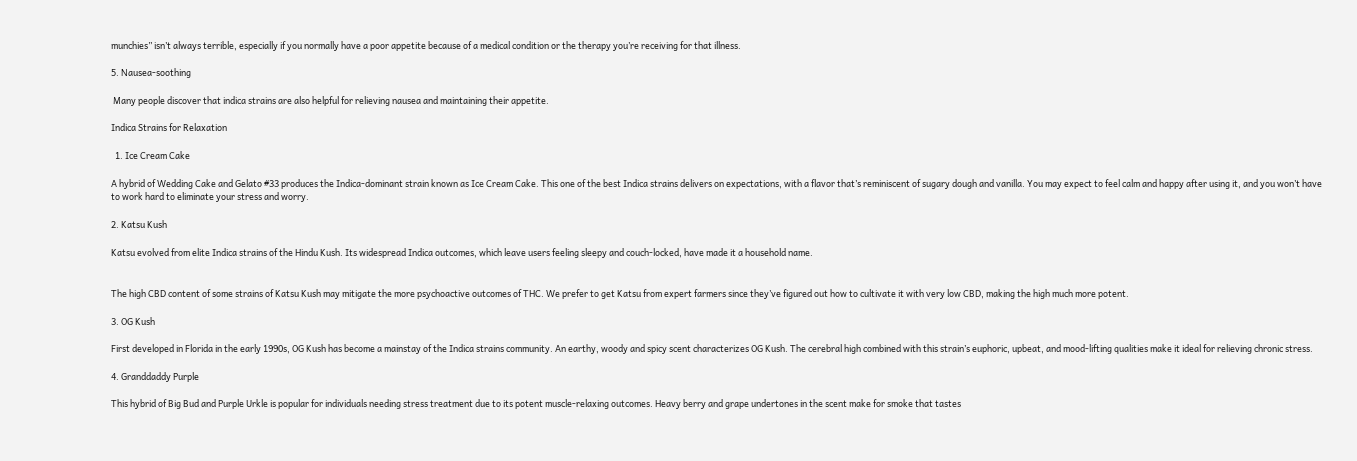munchies” isn’t always terrible, especially if you normally have a poor appetite because of a medical condition or the therapy you’re receiving for that illness.

5. Nausea-soothing

 Many people discover that indica strains are also helpful for relieving nausea and maintaining their appetite.

Indica Strains for Relaxation

  1. Ice Cream Cake

A hybrid of Wedding Cake and Gelato #33 produces the Indica-dominant strain known as Ice Cream Cake. This one of the best Indica strains delivers on expectations, with a flavor that’s reminiscent of sugary dough and vanilla. You may expect to feel calm and happy after using it, and you won’t have to work hard to eliminate your stress and worry.

2. Katsu Kush

Katsu evolved from elite Indica strains of the Hindu Kush. Its widespread Indica outcomes, which leave users feeling sleepy and couch-locked, have made it a household name.


The high CBD content of some strains of Katsu Kush may mitigate the more psychoactive outcomes of THC. We prefer to get Katsu from expert farmers since they’ve figured out how to cultivate it with very low CBD, making the high much more potent.

3. OG Kush

First developed in Florida in the early 1990s, OG Kush has become a mainstay of the Indica strains community. An earthy, woody and spicy scent characterizes OG Kush. The cerebral high combined with this strain’s euphoric, upbeat, and mood-lifting qualities make it ideal for relieving chronic stress.

4. Granddaddy Purple

This hybrid of Big Bud and Purple Urkle is popular for individuals needing stress treatment due to its potent muscle-relaxing outcomes. Heavy berry and grape undertones in the scent make for smoke that tastes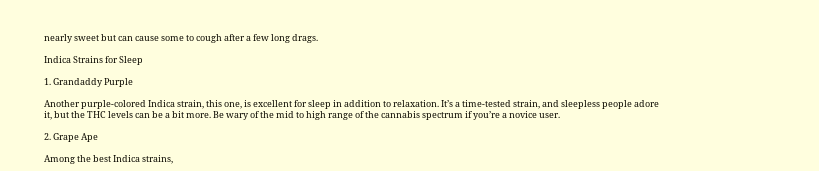nearly sweet but can cause some to cough after a few long drags.

Indica Strains for Sleep

1. Grandaddy Purple

Another purple-colored Indica strain, this one, is excellent for sleep in addition to relaxation. It’s a time-tested strain, and sleepless people adore it, but the THC levels can be a bit more. Be wary of the mid to high range of the cannabis spectrum if you’re a novice user.

2. Grape Ape

Among the best Indica strains,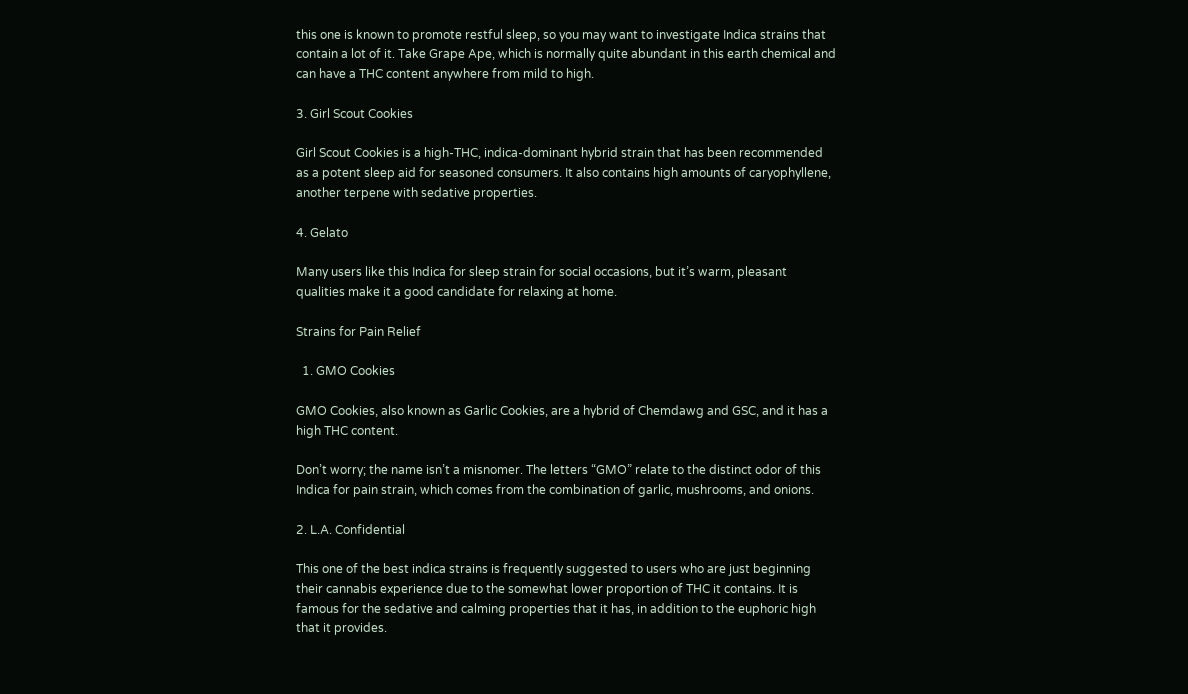this one is known to promote restful sleep, so you may want to investigate Indica strains that contain a lot of it. Take Grape Ape, which is normally quite abundant in this earth chemical and can have a THC content anywhere from mild to high.

3. Girl Scout Cookies

Girl Scout Cookies is a high-THC, indica-dominant hybrid strain that has been recommended as a potent sleep aid for seasoned consumers. It also contains high amounts of caryophyllene, another terpene with sedative properties.

4. Gelato

Many users like this Indica for sleep strain for social occasions, but it’s warm, pleasant qualities make it a good candidate for relaxing at home.

Strains for Pain Relief

  1. GMO Cookies

GMO Cookies, also known as Garlic Cookies, are a hybrid of Chemdawg and GSC, and it has a high THC content.

Don’t worry; the name isn’t a misnomer. The letters “GMO” relate to the distinct odor of this Indica for pain strain, which comes from the combination of garlic, mushrooms, and onions.

2. L.A. Confidential

This one of the best indica strains is frequently suggested to users who are just beginning their cannabis experience due to the somewhat lower proportion of THC it contains. It is famous for the sedative and calming properties that it has, in addition to the euphoric high that it provides.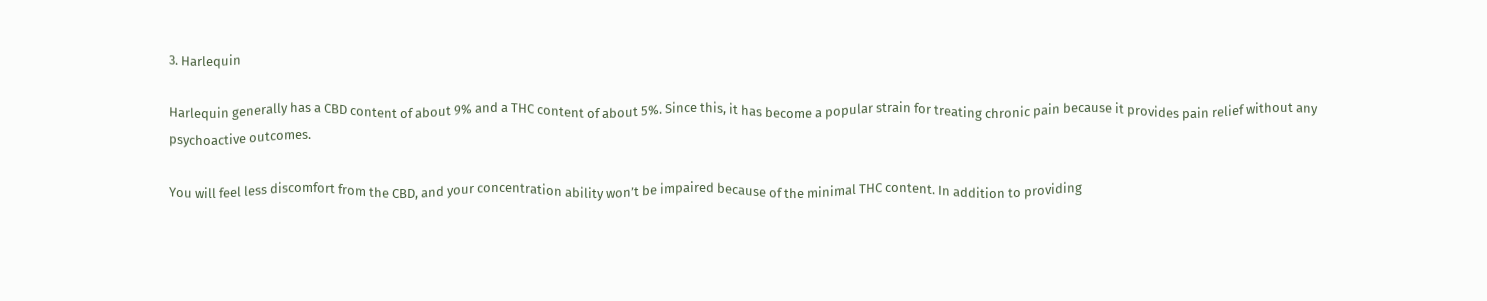3. Harlequin

Harlequin generally has a CBD content of about 9% and a THC content of about 5%. Since this, it has become a popular strain for treating chronic pain because it provides pain relief without any psychoactive outcomes.

You will feel less discomfort from the CBD, and your concentration ability won’t be impaired because of the minimal THC content. In addition to providing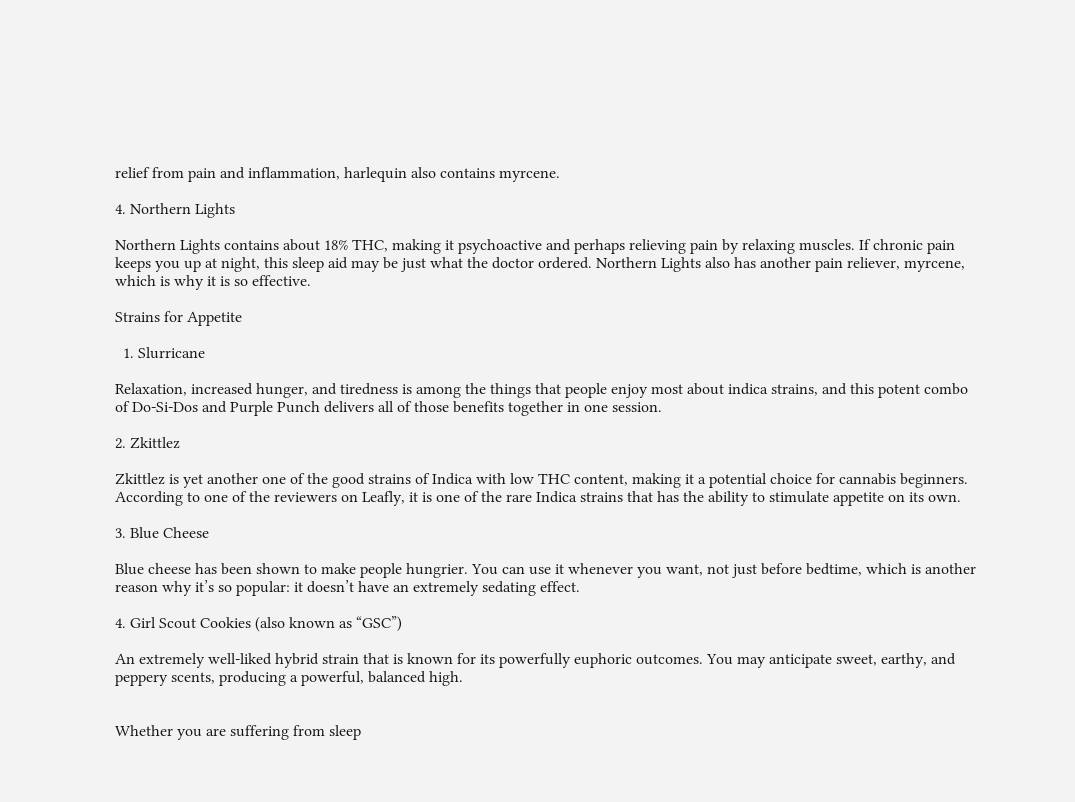relief from pain and inflammation, harlequin also contains myrcene.

4. Northern Lights

Northern Lights contains about 18% THC, making it psychoactive and perhaps relieving pain by relaxing muscles. If chronic pain keeps you up at night, this sleep aid may be just what the doctor ordered. Northern Lights also has another pain reliever, myrcene, which is why it is so effective.

Strains for Appetite

  1. Slurricane

Relaxation, increased hunger, and tiredness is among the things that people enjoy most about indica strains, and this potent combo of Do-Si-Dos and Purple Punch delivers all of those benefits together in one session.

2. Zkittlez

Zkittlez is yet another one of the good strains of Indica with low THC content, making it a potential choice for cannabis beginners. According to one of the reviewers on Leafly, it is one of the rare Indica strains that has the ability to stimulate appetite on its own.

3. Blue Cheese

Blue cheese has been shown to make people hungrier. You can use it whenever you want, not just before bedtime, which is another reason why it’s so popular: it doesn’t have an extremely sedating effect.

4. Girl Scout Cookies (also known as “GSC”)

An extremely well-liked hybrid strain that is known for its powerfully euphoric outcomes. You may anticipate sweet, earthy, and peppery scents, producing a powerful, balanced high.


Whether you are suffering from sleep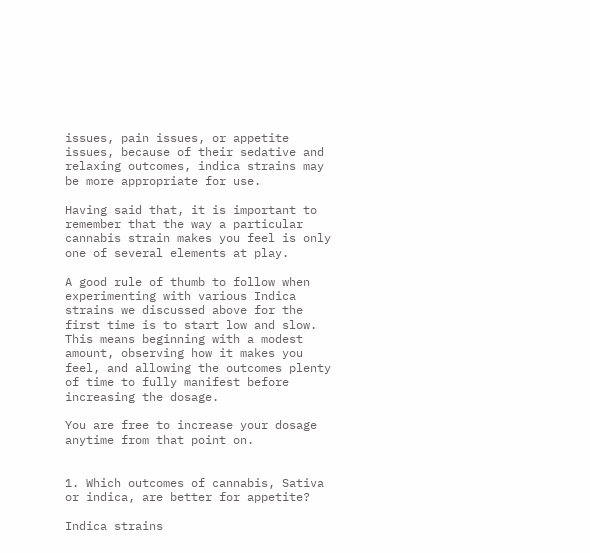issues, pain issues, or appetite issues, because of their sedative and relaxing outcomes, indica strains may be more appropriate for use.

Having said that, it is important to remember that the way a particular cannabis strain makes you feel is only one of several elements at play.

A good rule of thumb to follow when experimenting with various Indica strains we discussed above for the first time is to start low and slow. This means beginning with a modest amount, observing how it makes you feel, and allowing the outcomes plenty of time to fully manifest before increasing the dosage.

You are free to increase your dosage anytime from that point on.


1. Which outcomes of cannabis, Sativa or indica, are better for appetite?

Indica strains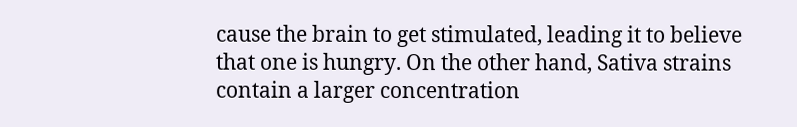cause the brain to get stimulated, leading it to believe that one is hungry. On the other hand, Sativa strains contain a larger concentration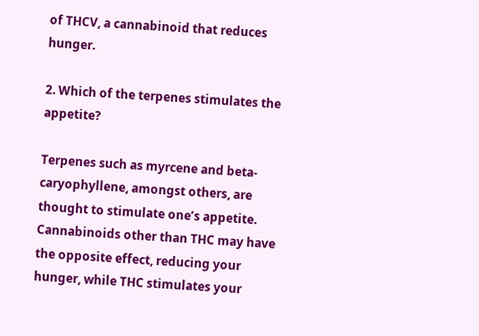of THCV, a cannabinoid that reduces hunger.

2. Which of the terpenes stimulates the appetite?

Terpenes such as myrcene and beta-caryophyllene, amongst others, are thought to stimulate one’s appetite. Cannabinoids other than THC may have the opposite effect, reducing your hunger, while THC stimulates your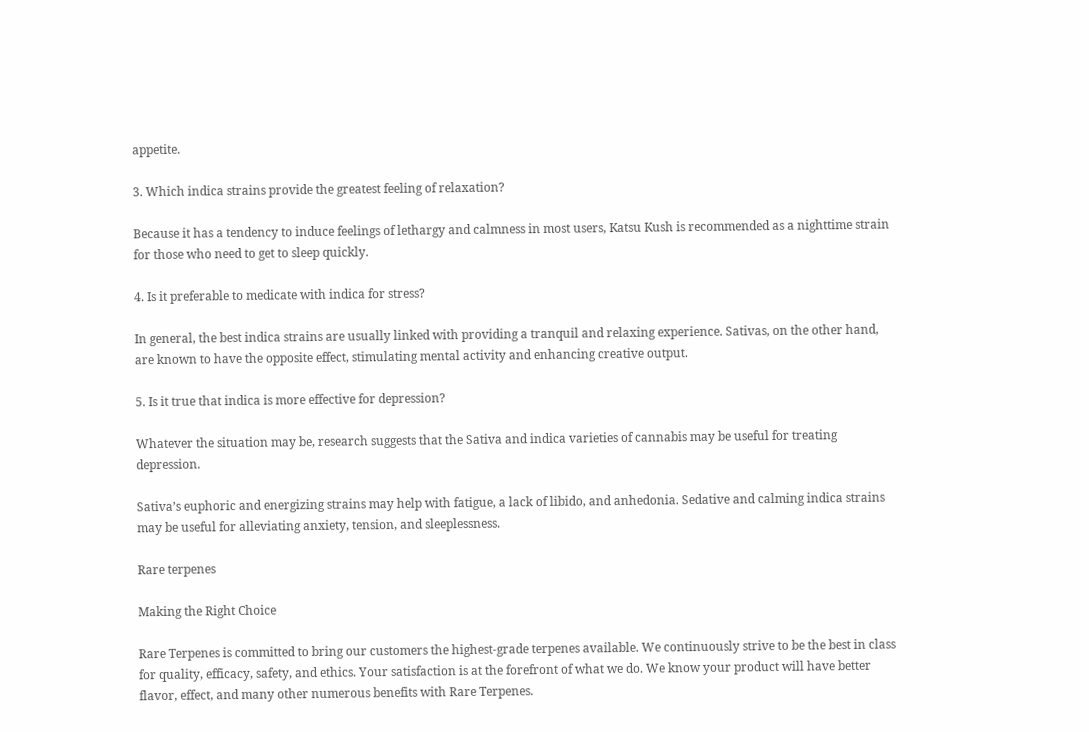appetite.

3. Which indica strains provide the greatest feeling of relaxation?

Because it has a tendency to induce feelings of lethargy and calmness in most users, Katsu Kush is recommended as a nighttime strain for those who need to get to sleep quickly.

4. Is it preferable to medicate with indica for stress?

In general, the best indica strains are usually linked with providing a tranquil and relaxing experience. Sativas, on the other hand, are known to have the opposite effect, stimulating mental activity and enhancing creative output.

5. Is it true that indica is more effective for depression?

Whatever the situation may be, research suggests that the Sativa and indica varieties of cannabis may be useful for treating depression.

Sativa’s euphoric and energizing strains may help with fatigue, a lack of libido, and anhedonia. Sedative and calming indica strains may be useful for alleviating anxiety, tension, and sleeplessness.

Rare terpenes

Making the Right Choice

Rare Terpenes is committed to bring our customers the highest-grade terpenes available. We continuously strive to be the best in class for quality, efficacy, safety, and ethics. Your satisfaction is at the forefront of what we do. We know your product will have better flavor, effect, and many other numerous benefits with Rare Terpenes.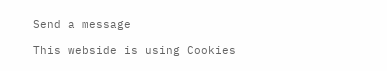Send a message

This webside is using Cookies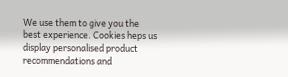We use them to give you the best experience. Cookies heps us display personalised product recommendations and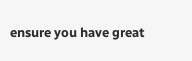ensure you have great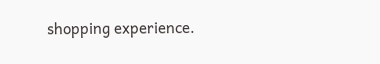shopping experience.